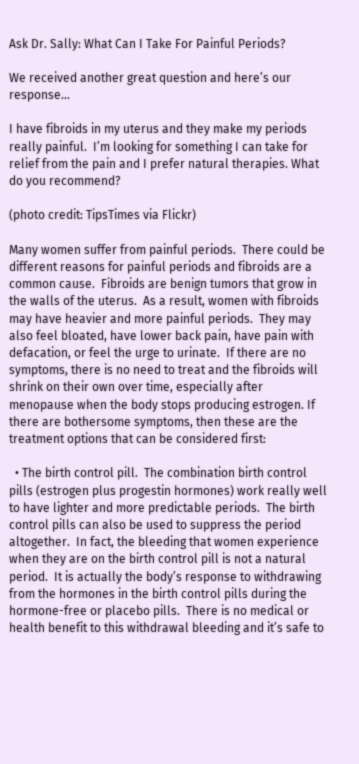Ask Dr. Sally: What Can I Take For Painful Periods?

We received another great question and here’s our response…

I have fibroids in my uterus and they make my periods really painful.  I’m looking for something I can take for relief from the pain and I prefer natural therapies. What do you recommend?

(photo credit: TipsTimes via Flickr)

Many women suffer from painful periods.  There could be different reasons for painful periods and fibroids are a common cause.  Fibroids are benign tumors that grow in the walls of the uterus.  As a result, women with fibroids may have heavier and more painful periods.  They may also feel bloated, have lower back pain, have pain with defacation, or feel the urge to urinate.  If there are no symptoms, there is no need to treat and the fibroids will shrink on their own over time, especially after menopause when the body stops producing estrogen. If there are bothersome symptoms, then these are the treatment options that can be considered first:

  • The birth control pill.  The combination birth control pills (estrogen plus progestin hormones) work really well to have lighter and more predictable periods.  The birth control pills can also be used to suppress the period altogether.  In fact, the bleeding that women experience when they are on the birth control pill is not a natural period.  It is actually the body’s response to withdrawing from the hormones in the birth control pills during the hormone-free or placebo pills.  There is no medical or health benefit to this withdrawal bleeding and it’s safe to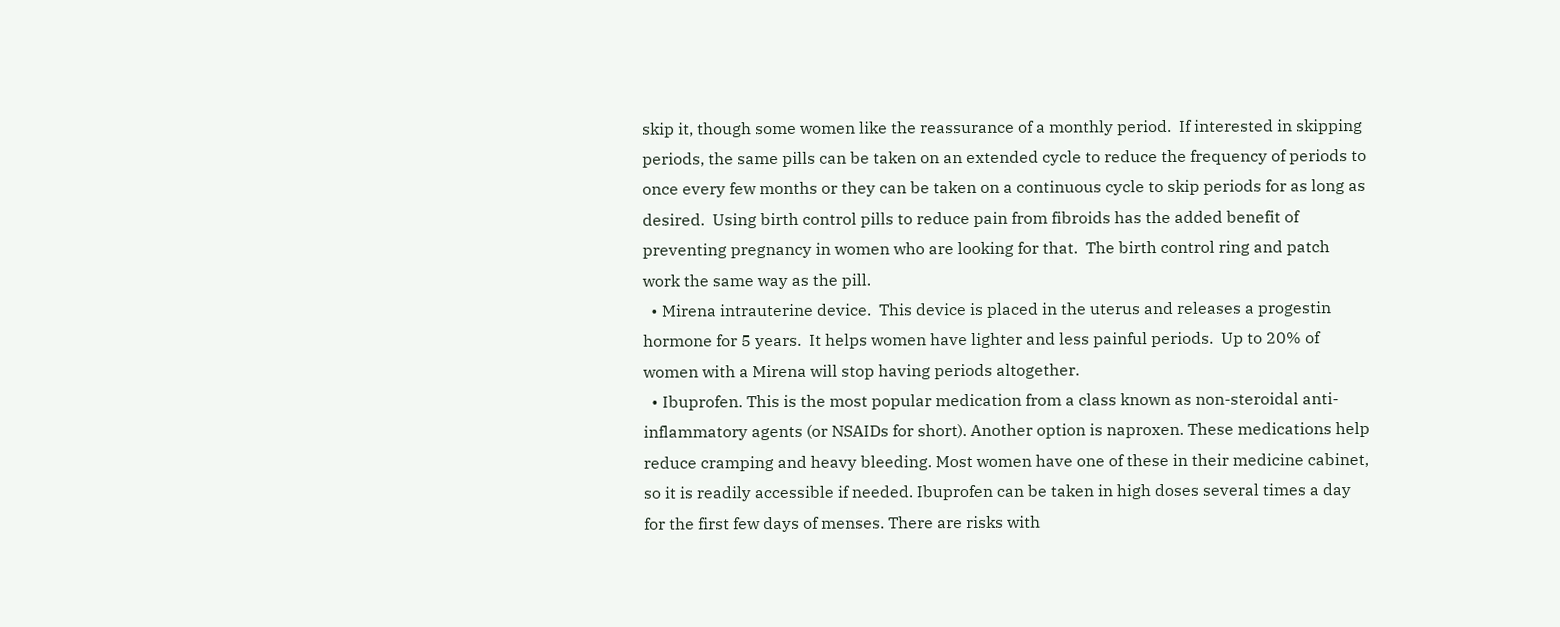skip it, though some women like the reassurance of a monthly period.  If interested in skipping periods, the same pills can be taken on an extended cycle to reduce the frequency of periods to once every few months or they can be taken on a continuous cycle to skip periods for as long as desired.  Using birth control pills to reduce pain from fibroids has the added benefit of preventing pregnancy in women who are looking for that.  The birth control ring and patch work the same way as the pill.
  • Mirena intrauterine device.  This device is placed in the uterus and releases a progestin hormone for 5 years.  It helps women have lighter and less painful periods.  Up to 20% of women with a Mirena will stop having periods altogether.
  • Ibuprofen. This is the most popular medication from a class known as non-steroidal anti-inflammatory agents (or NSAIDs for short). Another option is naproxen. These medications help reduce cramping and heavy bleeding. Most women have one of these in their medicine cabinet, so it is readily accessible if needed. Ibuprofen can be taken in high doses several times a day for the first few days of menses. There are risks with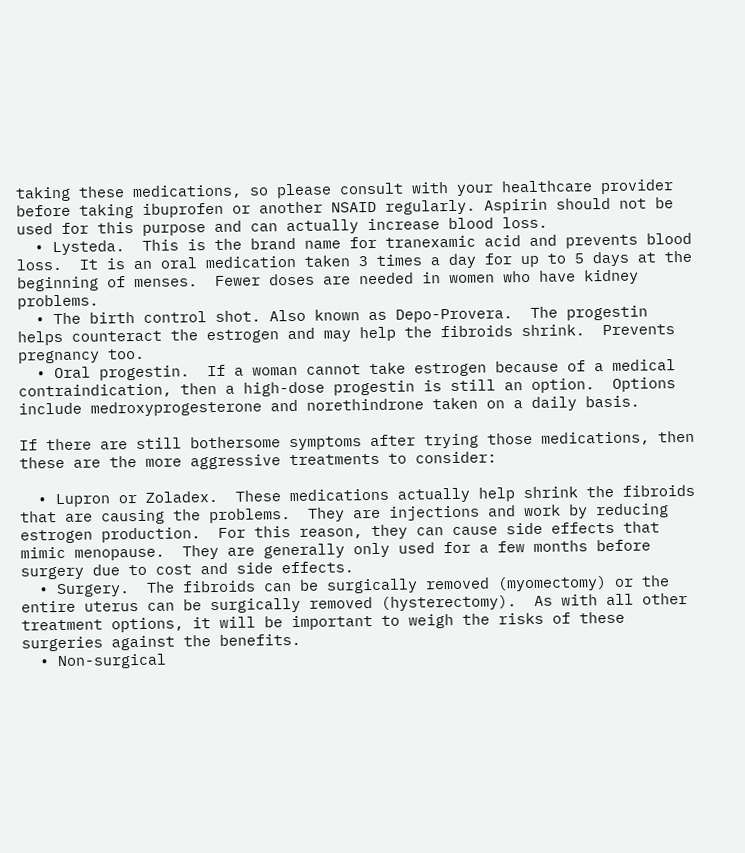taking these medications, so please consult with your healthcare provider before taking ibuprofen or another NSAID regularly. Aspirin should not be used for this purpose and can actually increase blood loss.
  • Lysteda.  This is the brand name for tranexamic acid and prevents blood loss.  It is an oral medication taken 3 times a day for up to 5 days at the beginning of menses.  Fewer doses are needed in women who have kidney problems.
  • The birth control shot. Also known as Depo-Provera.  The progestin helps counteract the estrogen and may help the fibroids shrink.  Prevents pregnancy too.
  • Oral progestin.  If a woman cannot take estrogen because of a medical contraindication, then a high-dose progestin is still an option.  Options include medroxyprogesterone and norethindrone taken on a daily basis.

If there are still bothersome symptoms after trying those medications, then these are the more aggressive treatments to consider:

  • Lupron or Zoladex.  These medications actually help shrink the fibroids that are causing the problems.  They are injections and work by reducing estrogen production.  For this reason, they can cause side effects that mimic menopause.  They are generally only used for a few months before surgery due to cost and side effects.
  • Surgery.  The fibroids can be surgically removed (myomectomy) or the entire uterus can be surgically removed (hysterectomy).  As with all other treatment options, it will be important to weigh the risks of these surgeries against the benefits.
  • Non-surgical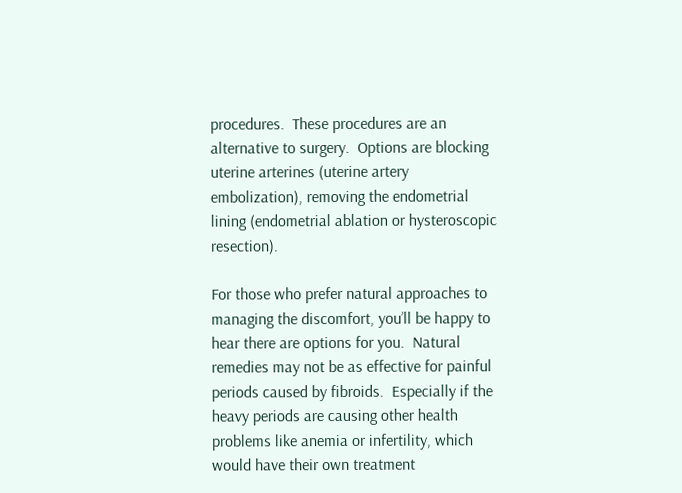procedures.  These procedures are an alternative to surgery.  Options are blocking uterine arterines (uterine artery embolization), removing the endometrial lining (endometrial ablation or hysteroscopic resection).

For those who prefer natural approaches to managing the discomfort, you’ll be happy to hear there are options for you.  Natural remedies may not be as effective for painful periods caused by fibroids.  Especially if the heavy periods are causing other health problems like anemia or infertility, which would have their own treatment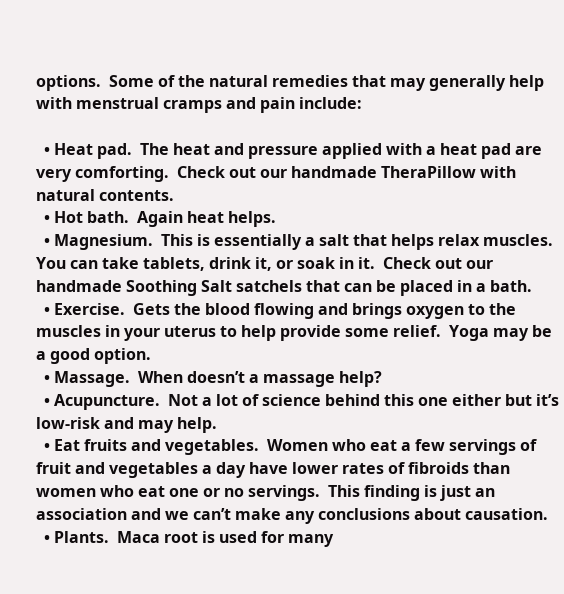options.  Some of the natural remedies that may generally help with menstrual cramps and pain include:

  • Heat pad.  The heat and pressure applied with a heat pad are very comforting.  Check out our handmade TheraPillow with natural contents.
  • Hot bath.  Again heat helps.
  • Magnesium.  This is essentially a salt that helps relax muscles.  You can take tablets, drink it, or soak in it.  Check out our handmade Soothing Salt satchels that can be placed in a bath.
  • Exercise.  Gets the blood flowing and brings oxygen to the muscles in your uterus to help provide some relief.  Yoga may be a good option.
  • Massage.  When doesn’t a massage help?
  • Acupuncture.  Not a lot of science behind this one either but it’s low-risk and may help.
  • Eat fruits and vegetables.  Women who eat a few servings of fruit and vegetables a day have lower rates of fibroids than women who eat one or no servings.  This finding is just an association and we can’t make any conclusions about causation.
  • Plants.  Maca root is used for many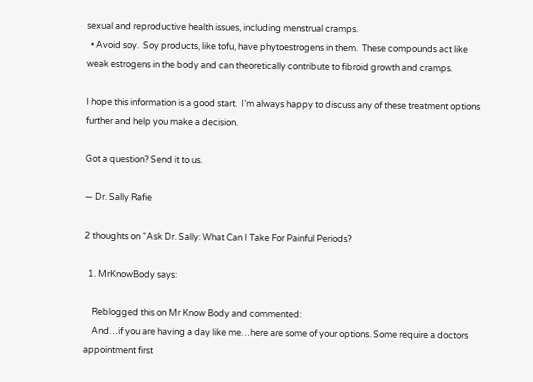sexual and reproductive health issues, including menstrual cramps.
  • Avoid soy.  Soy products, like tofu, have phytoestrogens in them.  These compounds act like weak estrogens in the body and can theoretically contribute to fibroid growth and cramps.

I hope this information is a good start.  I’m always happy to discuss any of these treatment options further and help you make a decision.

Got a question? Send it to us.

— Dr. Sally Rafie

2 thoughts on “Ask Dr. Sally: What Can I Take For Painful Periods?

  1. MrKnowBody says:

    Reblogged this on Mr Know Body and commented:
    And…if you are having a day like me…here are some of your options. Some require a doctors appointment first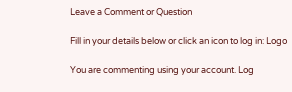Leave a Comment or Question

Fill in your details below or click an icon to log in: Logo

You are commenting using your account. Log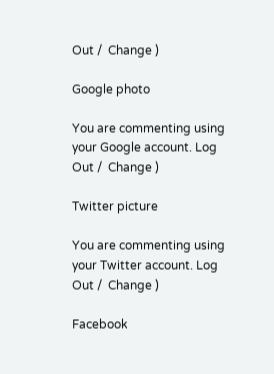Out /  Change )

Google photo

You are commenting using your Google account. Log Out /  Change )

Twitter picture

You are commenting using your Twitter account. Log Out /  Change )

Facebook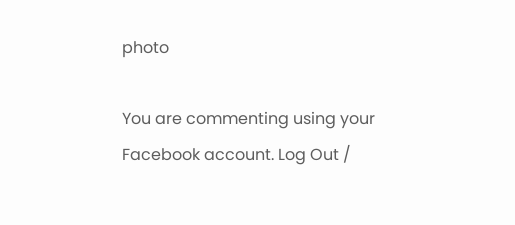photo

You are commenting using your Facebook account. Log Out /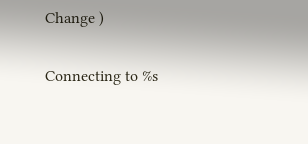Change )

Connecting to %s